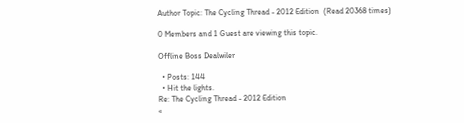Author Topic: The Cycling Thread - 2012 Edition  (Read 20368 times)

0 Members and 1 Guest are viewing this topic.

Offline Boss Dealwiler

  • Posts: 144
  • Hit the lights.
Re: The Cycling Thread - 2012 Edition
«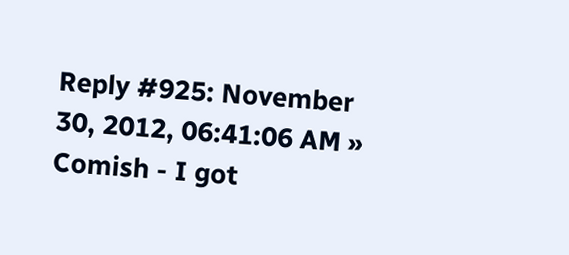Reply #925: November 30, 2012, 06:41:06 AM »
Comish - I got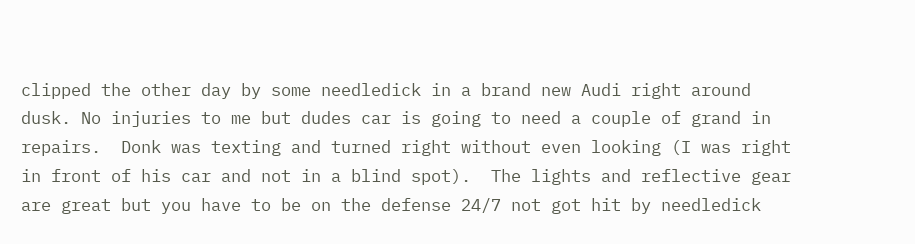clipped the other day by some needledick in a brand new Audi right around dusk. No injuries to me but dudes car is going to need a couple of grand in repairs.  Donk was texting and turned right without even looking (I was right in front of his car and not in a blind spot).  The lights and reflective gear are great but you have to be on the defense 24/7 not got hit by needledick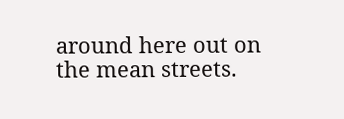around here out on the mean streets.